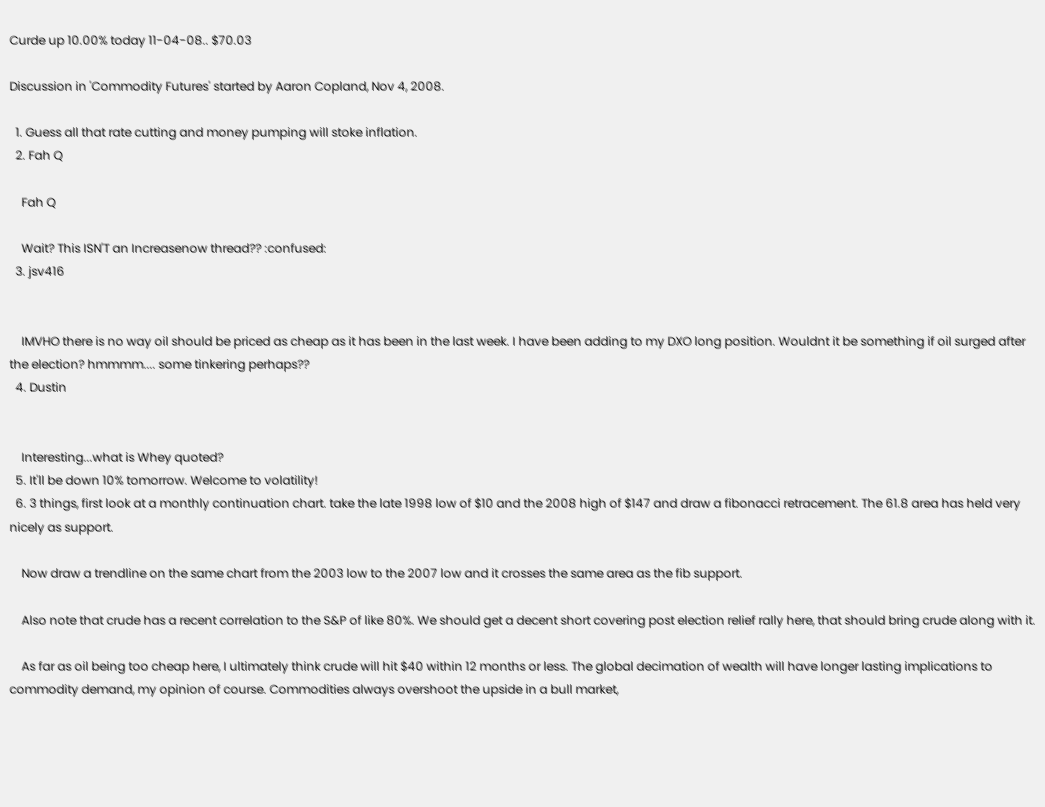Curde up 10.00% today 11-04-08.. $70.03

Discussion in 'Commodity Futures' started by Aaron Copland, Nov 4, 2008.

  1. Guess all that rate cutting and money pumping will stoke inflation.
  2. Fah Q

    Fah Q

    Wait? This ISN'T an Increasenow thread?? :confused:
  3. jsv416


    IMVHO there is no way oil should be priced as cheap as it has been in the last week. I have been adding to my DXO long position. Wouldnt it be something if oil surged after the election? hmmmm.... some tinkering perhaps??
  4. Dustin


    Interesting...what is Whey quoted?
  5. It'll be down 10% tomorrow. Welcome to volatility!
  6. 3 things, first look at a monthly continuation chart. take the late 1998 low of $10 and the 2008 high of $147 and draw a fibonacci retracement. The 61.8 area has held very nicely as support.

    Now draw a trendline on the same chart from the 2003 low to the 2007 low and it crosses the same area as the fib support.

    Also note that crude has a recent correlation to the S&P of like 80%. We should get a decent short covering post election relief rally here, that should bring crude along with it.

    As far as oil being too cheap here, I ultimately think crude will hit $40 within 12 months or less. The global decimation of wealth will have longer lasting implications to commodity demand, my opinion of course. Commodities always overshoot the upside in a bull market,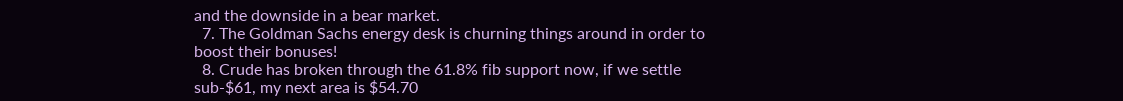and the downside in a bear market.
  7. The Goldman Sachs energy desk is churning things around in order to boost their bonuses!
  8. Crude has broken through the 61.8% fib support now, if we settle sub-$61, my next area is $54.70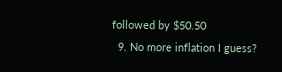followed by $50.50
  9. No more inflation I guess?